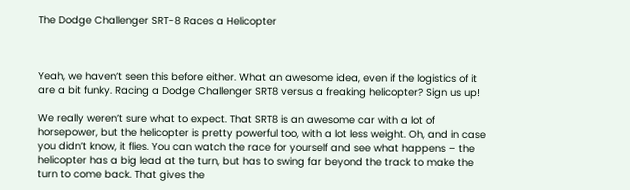The Dodge Challenger SRT-8 Races a Helicopter



Yeah, we haven’t seen this before either. What an awesome idea, even if the logistics of it are a bit funky. Racing a Dodge Challenger SRT8 versus a freaking helicopter? Sign us up!

We really weren’t sure what to expect. That SRT8 is an awesome car with a lot of horsepower, but the helicopter is pretty powerful too, with a lot less weight. Oh, and in case you didn’t know, it flies. You can watch the race for yourself and see what happens – the helicopter has a big lead at the turn, but has to swing far beyond the track to make the turn to come back. That gives the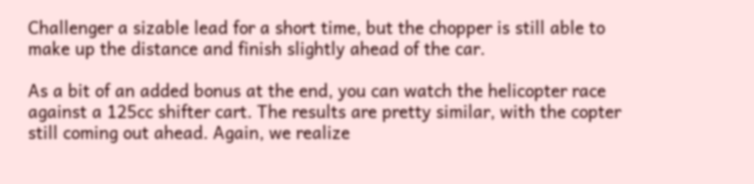Challenger a sizable lead for a short time, but the chopper is still able to make up the distance and finish slightly ahead of the car.

As a bit of an added bonus at the end, you can watch the helicopter race against a 125cc shifter cart. The results are pretty similar, with the copter still coming out ahead. Again, we realize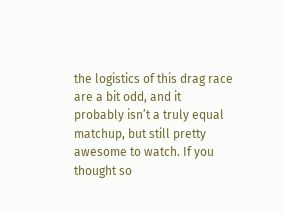the logistics of this drag race are a bit odd, and it probably isn’t a truly equal matchup, but still pretty awesome to watch. If you thought so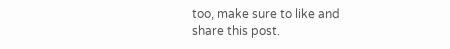too, make sure to like and share this post.